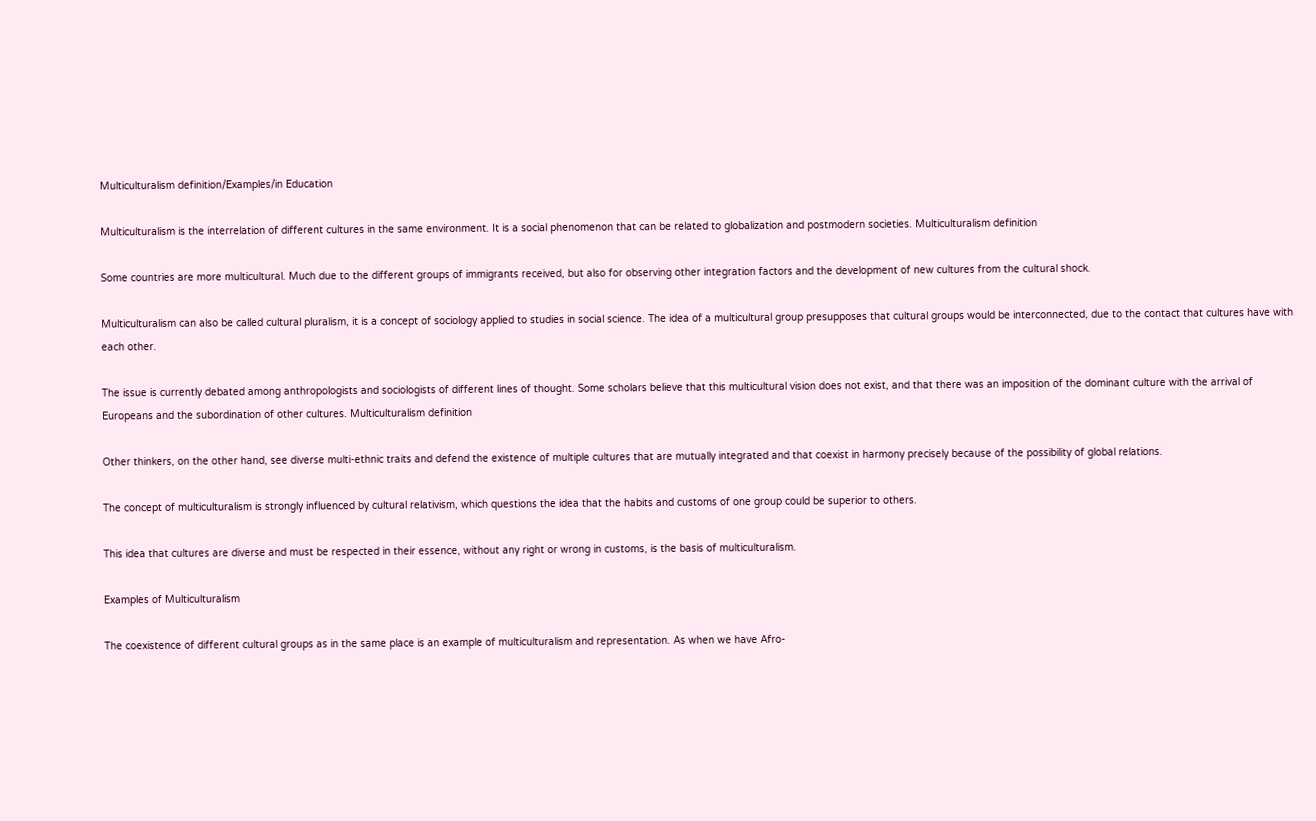Multiculturalism definition/Examples/in Education

Multiculturalism is the interrelation of different cultures in the same environment. It is a social phenomenon that can be related to globalization and postmodern societies. Multiculturalism definition

Some countries are more multicultural. Much due to the different groups of immigrants received, but also for observing other integration factors and the development of new cultures from the cultural shock.

Multiculturalism can also be called cultural pluralism, it is a concept of sociology applied to studies in social science. The idea of a multicultural group presupposes that cultural groups would be interconnected, due to the contact that cultures have with each other.

The issue is currently debated among anthropologists and sociologists of different lines of thought. Some scholars believe that this multicultural vision does not exist, and that there was an imposition of the dominant culture with the arrival of Europeans and the subordination of other cultures. Multiculturalism definition

Other thinkers, on the other hand, see diverse multi-ethnic traits and defend the existence of multiple cultures that are mutually integrated and that coexist in harmony precisely because of the possibility of global relations.

The concept of multiculturalism is strongly influenced by cultural relativism, which questions the idea that the habits and customs of one group could be superior to others.

This idea that cultures are diverse and must be respected in their essence, without any right or wrong in customs, is the basis of multiculturalism.

Examples of Multiculturalism

The coexistence of different cultural groups as in the same place is an example of multiculturalism and representation. As when we have Afro-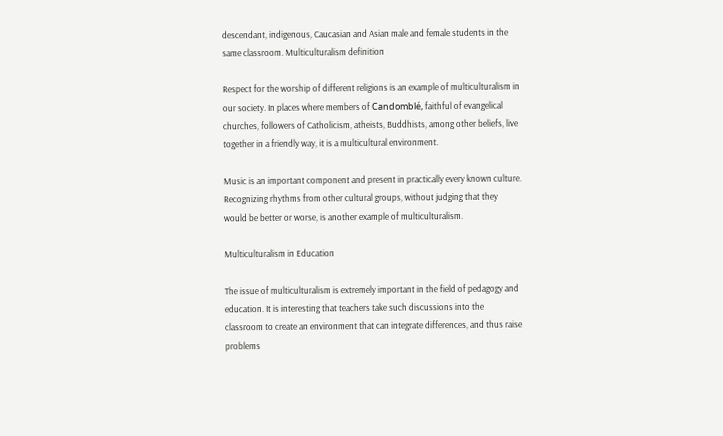descendant, indigenous, Caucasian and Asian male and female students in the same classroom. Multiculturalism definition

Respect for the worship of different religions is an example of multiculturalism in our society. In places where members of Candomblé, faithful of evangelical churches, followers of Catholicism, atheists, Buddhists, among other beliefs, live together in a friendly way, it is a multicultural environment.

Music is an important component and present in practically every known culture. Recognizing rhythms from other cultural groups, without judging that they would be better or worse, is another example of multiculturalism.

Multiculturalism in Education

The issue of multiculturalism is extremely important in the field of pedagogy and education. It is interesting that teachers take such discussions into the classroom to create an environment that can integrate differences, and thus raise problems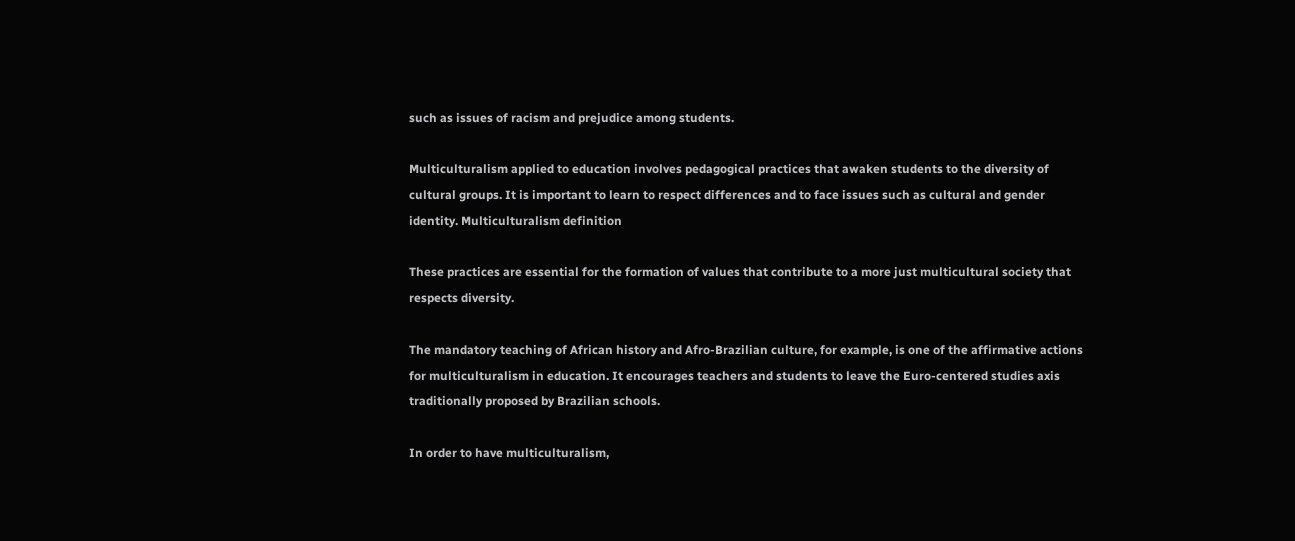such as issues of racism and prejudice among students.

Multiculturalism applied to education involves pedagogical practices that awaken students to the diversity of cultural groups. It is important to learn to respect differences and to face issues such as cultural and gender identity. Multiculturalism definition

These practices are essential for the formation of values that contribute to a more just multicultural society that respects diversity.

The mandatory teaching of African history and Afro-Brazilian culture, for example, is one of the affirmative actions for multiculturalism in education. It encourages teachers and students to leave the Euro-centered studies axis traditionally proposed by Brazilian schools.

In order to have multiculturalism,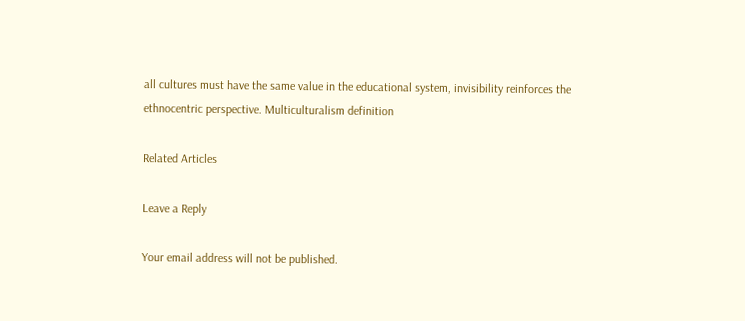all cultures must have the same value in the educational system, invisibility reinforces the ethnocentric perspective. Multiculturalism definition

Related Articles

Leave a Reply

Your email address will not be published.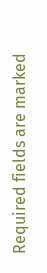Required fields are marked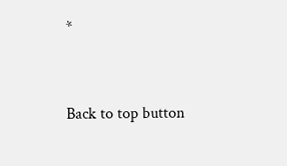*


Back to top button